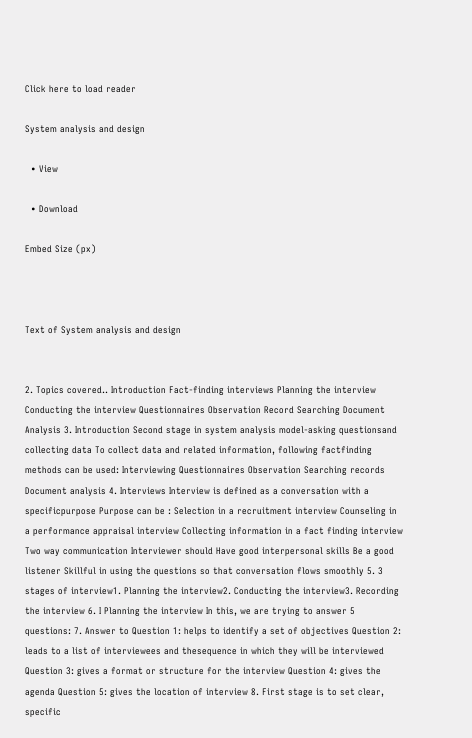Click here to load reader

System analysis and design

  • View

  • Download

Embed Size (px)



Text of System analysis and design


2. Topics covered.. Introduction Fact-finding interviews Planning the interview Conducting the interview Questionnaires Observation Record Searching Document Analysis 3. Introduction Second stage in system analysis model-asking questionsand collecting data To collect data and related information, following factfinding methods can be used: Interviewing Questionnaires Observation Searching records Document analysis 4. Interviews Interview is defined as a conversation with a specificpurpose Purpose can be : Selection in a recruitment interview Counseling in a performance appraisal interview Collecting information in a fact finding interview Two way communication Interviewer should Have good interpersonal skills Be a good listener Skillful in using the questions so that conversation flows smoothly 5. 3 stages of interview1. Planning the interview2. Conducting the interview3. Recording the interview 6. I Planning the interview In this, we are trying to answer 5 questions: 7. Answer to Question 1: helps to identify a set of objectives Question 2: leads to a list of interviewees and thesequence in which they will be interviewed Question 3: gives a format or structure for the interview Question 4: gives the agenda Question 5: gives the location of interview 8. First stage is to set clear, specific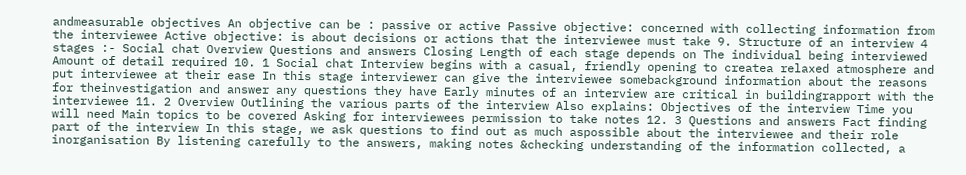andmeasurable objectives An objective can be : passive or active Passive objective: concerned with collecting information from the interviewee Active objective: is about decisions or actions that the interviewee must take 9. Structure of an interview 4 stages :- Social chat Overview Questions and answers Closing Length of each stage depends on The individual being interviewed Amount of detail required 10. 1 Social chat Interview begins with a casual, friendly opening to createa relaxed atmosphere and put interviewee at their ease In this stage interviewer can give the interviewee somebackground information about the reasons for theinvestigation and answer any questions they have Early minutes of an interview are critical in buildingrapport with the interviewee 11. 2 Overview Outlining the various parts of the interview Also explains: Objectives of the interview Time you will need Main topics to be covered Asking for interviewees permission to take notes 12. 3 Questions and answers Fact finding part of the interview In this stage, we ask questions to find out as much aspossible about the interviewee and their role inorganisation By listening carefully to the answers, making notes &checking understanding of the information collected, a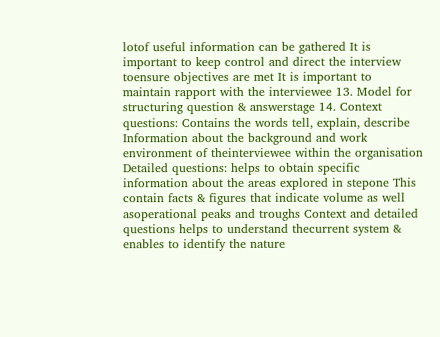lotof useful information can be gathered It is important to keep control and direct the interview toensure objectives are met It is important to maintain rapport with the interviewee 13. Model for structuring question & answerstage 14. Context questions: Contains the words tell, explain, describe Information about the background and work environment of theinterviewee within the organisation Detailed questions: helps to obtain specific information about the areas explored in stepone This contain facts & figures that indicate volume as well asoperational peaks and troughs Context and detailed questions helps to understand thecurrent system & enables to identify the nature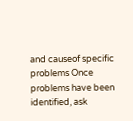and causeof specific problems Once problems have been identified, ask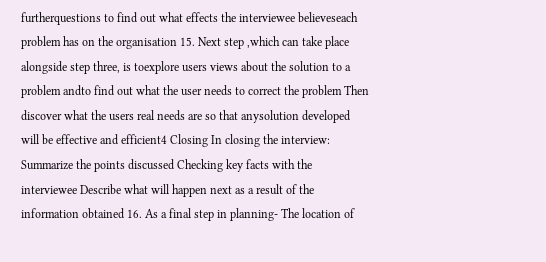furtherquestions to find out what effects the interviewee believeseach problem has on the organisation 15. Next step ,which can take place alongside step three, is toexplore users views about the solution to a problem andto find out what the user needs to correct the problem Then discover what the users real needs are so that anysolution developed will be effective and efficient4 Closing In closing the interview: Summarize the points discussed Checking key facts with the interviewee Describe what will happen next as a result of the information obtained 16. As a final step in planning- The location of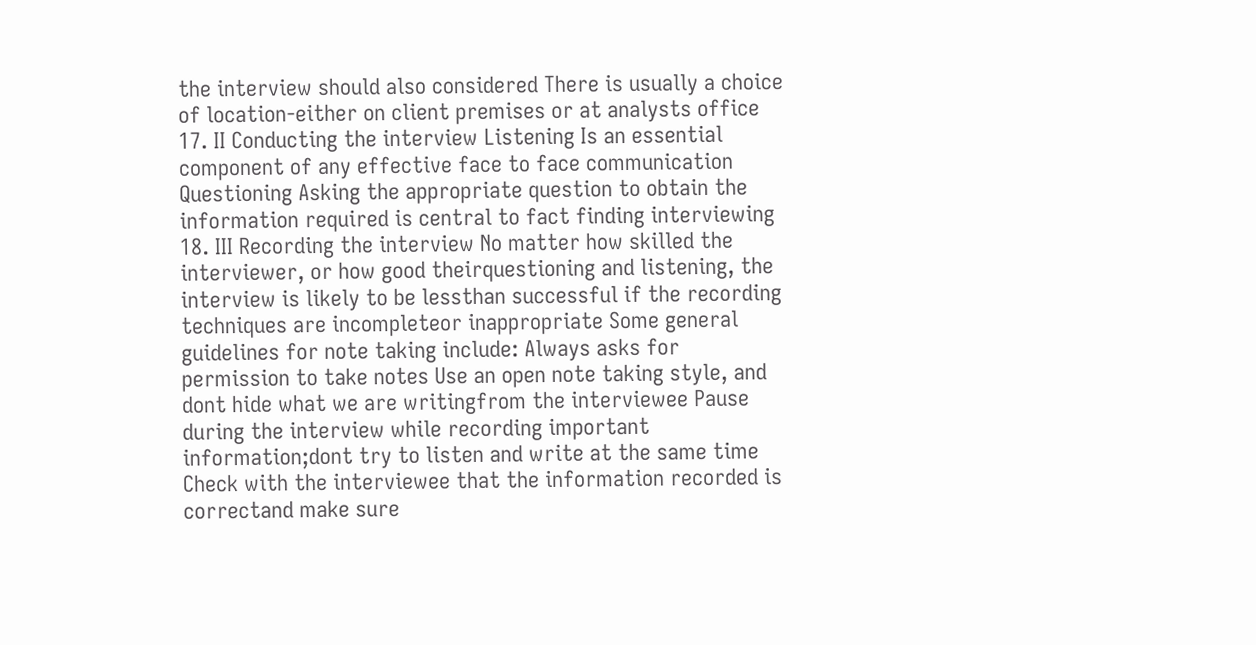the interview should also considered There is usually a choice of location-either on client premises or at analysts office 17. II Conducting the interview Listening Is an essential component of any effective face to face communication Questioning Asking the appropriate question to obtain the information required is central to fact finding interviewing 18. III Recording the interview No matter how skilled the interviewer, or how good theirquestioning and listening, the interview is likely to be lessthan successful if the recording techniques are incompleteor inappropriate Some general guidelines for note taking include: Always asks for permission to take notes Use an open note taking style, and dont hide what we are writingfrom the interviewee Pause during the interview while recording important information;dont try to listen and write at the same time Check with the interviewee that the information recorded is correctand make sure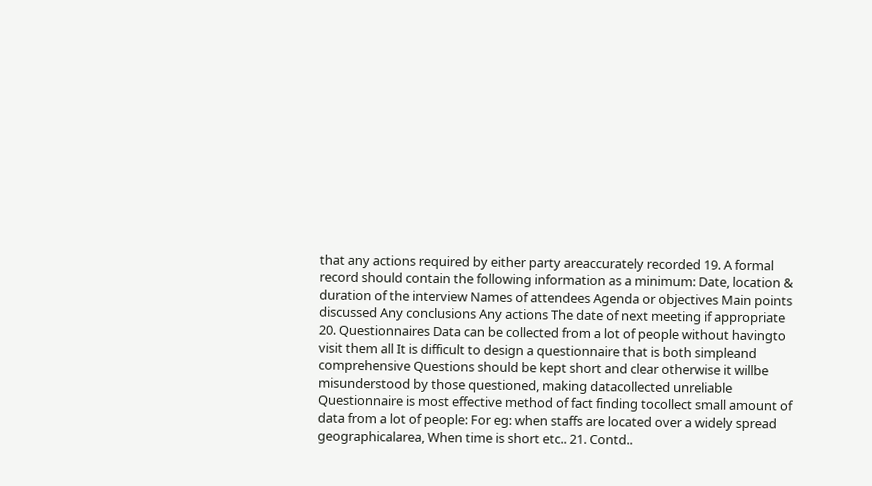that any actions required by either party areaccurately recorded 19. A formal record should contain the following information as a minimum: Date, location & duration of the interview Names of attendees Agenda or objectives Main points discussed Any conclusions Any actions The date of next meeting if appropriate 20. Questionnaires Data can be collected from a lot of people without havingto visit them all It is difficult to design a questionnaire that is both simpleand comprehensive Questions should be kept short and clear otherwise it willbe misunderstood by those questioned, making datacollected unreliable Questionnaire is most effective method of fact finding tocollect small amount of data from a lot of people: For eg: when staffs are located over a widely spread geographicalarea, When time is short etc.. 21. Contd..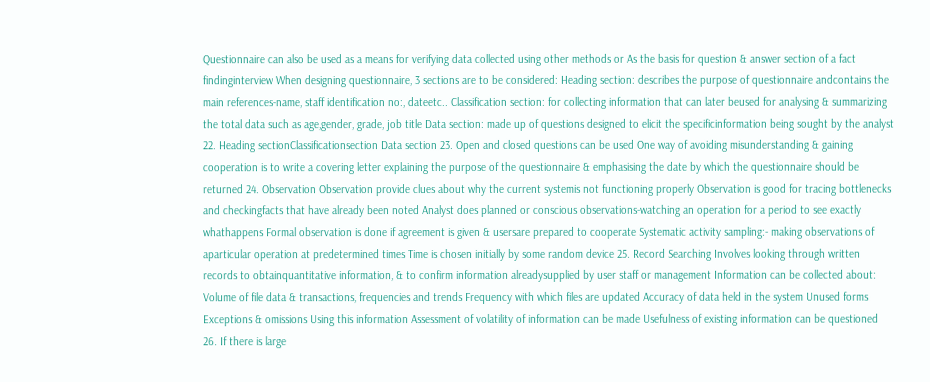Questionnaire can also be used as a means for verifying data collected using other methods or As the basis for question & answer section of a fact findinginterview When designing questionnaire, 3 sections are to be considered: Heading section: describes the purpose of questionnaire andcontains the main references-name, staff identification no:, dateetc.. Classification section: for collecting information that can later beused for analysing & summarizing the total data such as age,gender, grade, job title Data section: made up of questions designed to elicit the specificinformation being sought by the analyst 22. Heading sectionClassificationsection Data section 23. Open and closed questions can be used One way of avoiding misunderstanding & gaining cooperation is to write a covering letter explaining the purpose of the questionnaire & emphasising the date by which the questionnaire should be returned 24. Observation Observation provide clues about why the current systemis not functioning properly Observation is good for tracing bottlenecks and checkingfacts that have already been noted Analyst does planned or conscious observations-watching an operation for a period to see exactly whathappens Formal observation is done if agreement is given & usersare prepared to cooperate Systematic activity sampling:- making observations of aparticular operation at predetermined times Time is chosen initially by some random device 25. Record Searching Involves looking through written records to obtainquantitative information, & to confirm information alreadysupplied by user staff or management Information can be collected about: Volume of file data & transactions, frequencies and trends Frequency with which files are updated Accuracy of data held in the system Unused forms Exceptions & omissions Using this information Assessment of volatility of information can be made Usefulness of existing information can be questioned 26. If there is large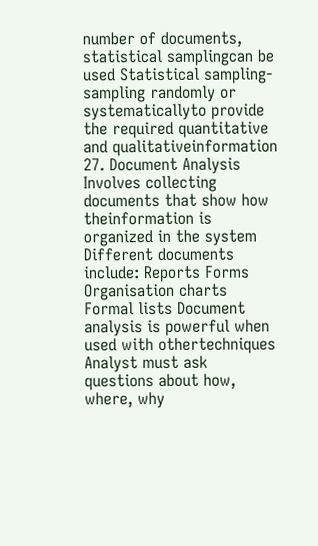number of documents, statistical samplingcan be used Statistical sampling- sampling randomly or systematicallyto provide the required quantitative and qualitativeinformation 27. Document Analysis Involves collecting documents that show how theinformation is organized in the system Different documents include: Reports Forms Organisation charts Formal lists Document analysis is powerful when used with othertechniques Analyst must ask questions about how, where, why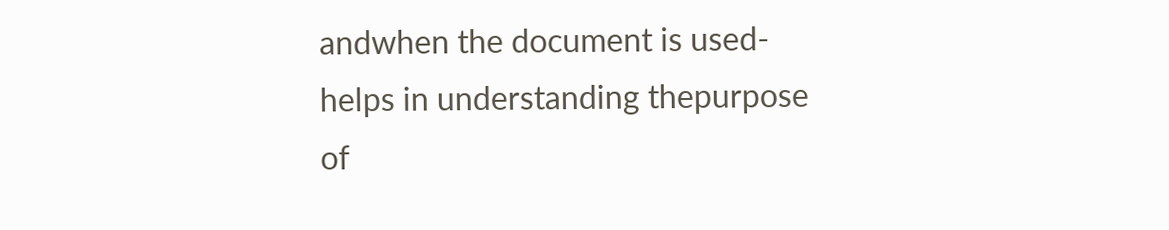andwhen the document is used-helps in understanding thepurpose of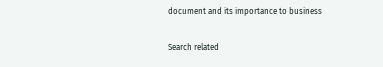document and its importance to business

Search related